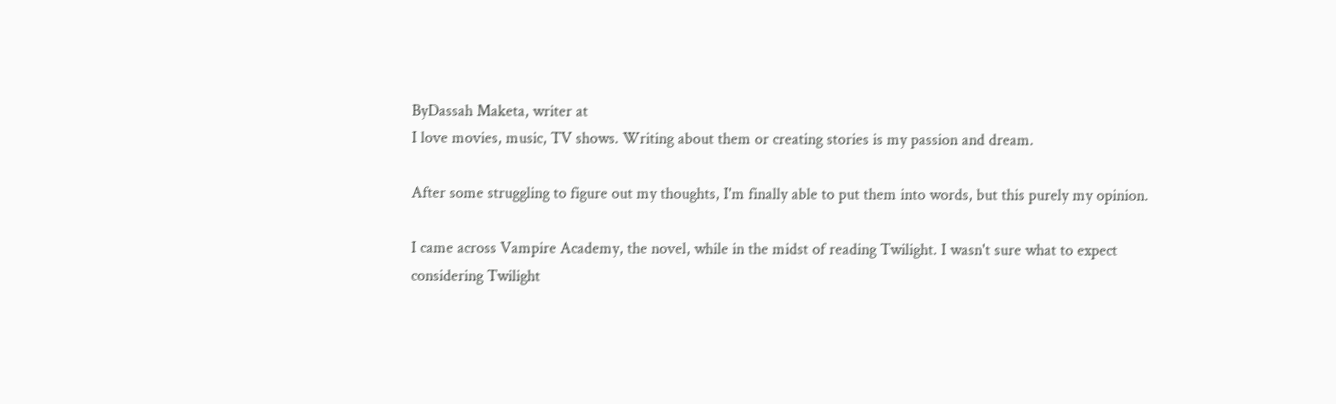ByDassah Maketa, writer at
I love movies, music, TV shows. Writing about them or creating stories is my passion and dream.

After some struggling to figure out my thoughts, I'm finally able to put them into words, but this purely my opinion.

I came across Vampire Academy, the novel, while in the midst of reading Twilight. I wasn't sure what to expect considering Twilight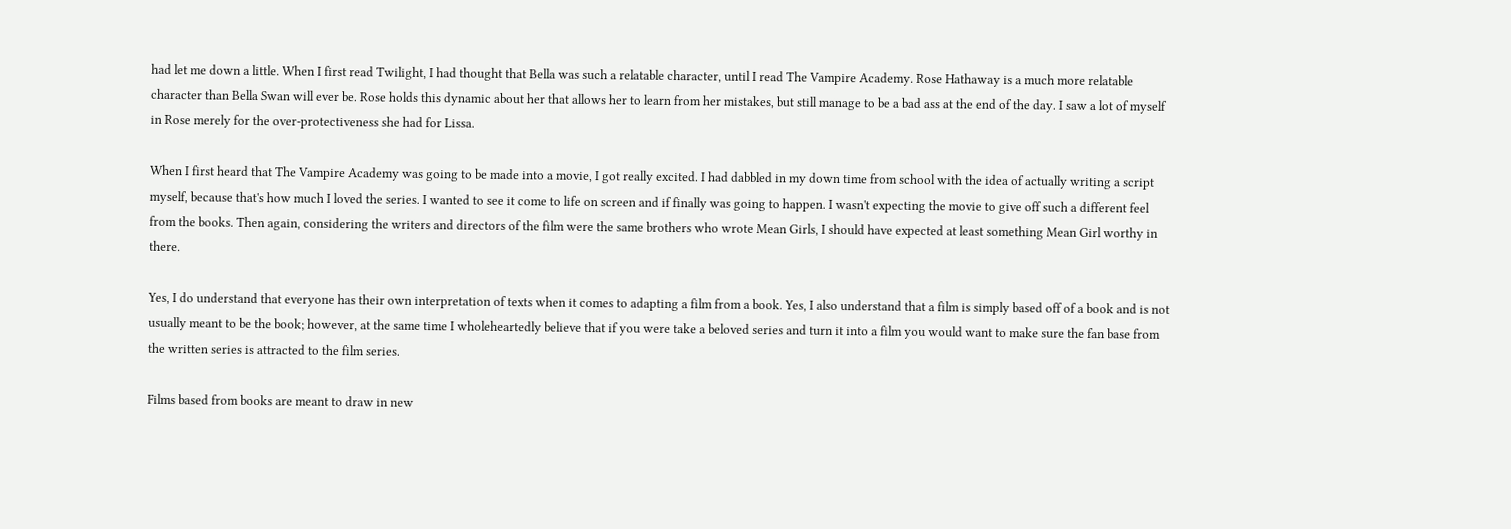had let me down a little. When I first read Twilight, I had thought that Bella was such a relatable character, until I read The Vampire Academy. Rose Hathaway is a much more relatable character than Bella Swan will ever be. Rose holds this dynamic about her that allows her to learn from her mistakes, but still manage to be a bad ass at the end of the day. I saw a lot of myself in Rose merely for the over-protectiveness she had for Lissa.

When I first heard that The Vampire Academy was going to be made into a movie, I got really excited. I had dabbled in my down time from school with the idea of actually writing a script myself, because that's how much I loved the series. I wanted to see it come to life on screen and if finally was going to happen. I wasn't expecting the movie to give off such a different feel from the books. Then again, considering the writers and directors of the film were the same brothers who wrote Mean Girls, I should have expected at least something Mean Girl worthy in there.

Yes, I do understand that everyone has their own interpretation of texts when it comes to adapting a film from a book. Yes, I also understand that a film is simply based off of a book and is not usually meant to be the book; however, at the same time I wholeheartedly believe that if you were take a beloved series and turn it into a film you would want to make sure the fan base from the written series is attracted to the film series.

Films based from books are meant to draw in new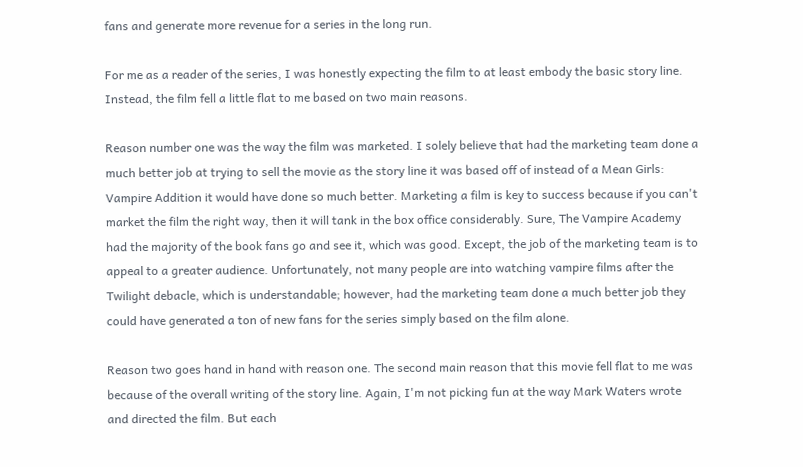fans and generate more revenue for a series in the long run.

For me as a reader of the series, I was honestly expecting the film to at least embody the basic story line. Instead, the film fell a little flat to me based on two main reasons.

Reason number one was the way the film was marketed. I solely believe that had the marketing team done a much better job at trying to sell the movie as the story line it was based off of instead of a Mean Girls: Vampire Addition it would have done so much better. Marketing a film is key to success because if you can't market the film the right way, then it will tank in the box office considerably. Sure, The Vampire Academy had the majority of the book fans go and see it, which was good. Except, the job of the marketing team is to appeal to a greater audience. Unfortunately, not many people are into watching vampire films after the Twilight debacle, which is understandable; however, had the marketing team done a much better job they could have generated a ton of new fans for the series simply based on the film alone.

Reason two goes hand in hand with reason one. The second main reason that this movie fell flat to me was because of the overall writing of the story line. Again, I'm not picking fun at the way Mark Waters wrote and directed the film. But each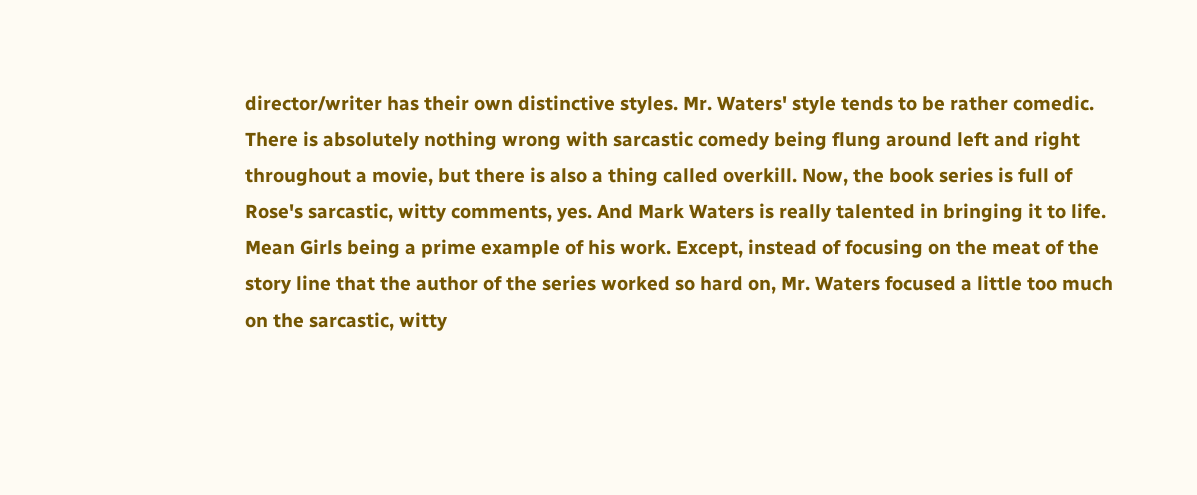director/writer has their own distinctive styles. Mr. Waters' style tends to be rather comedic. There is absolutely nothing wrong with sarcastic comedy being flung around left and right throughout a movie, but there is also a thing called overkill. Now, the book series is full of Rose's sarcastic, witty comments, yes. And Mark Waters is really talented in bringing it to life. Mean Girls being a prime example of his work. Except, instead of focusing on the meat of the story line that the author of the series worked so hard on, Mr. Waters focused a little too much on the sarcastic, witty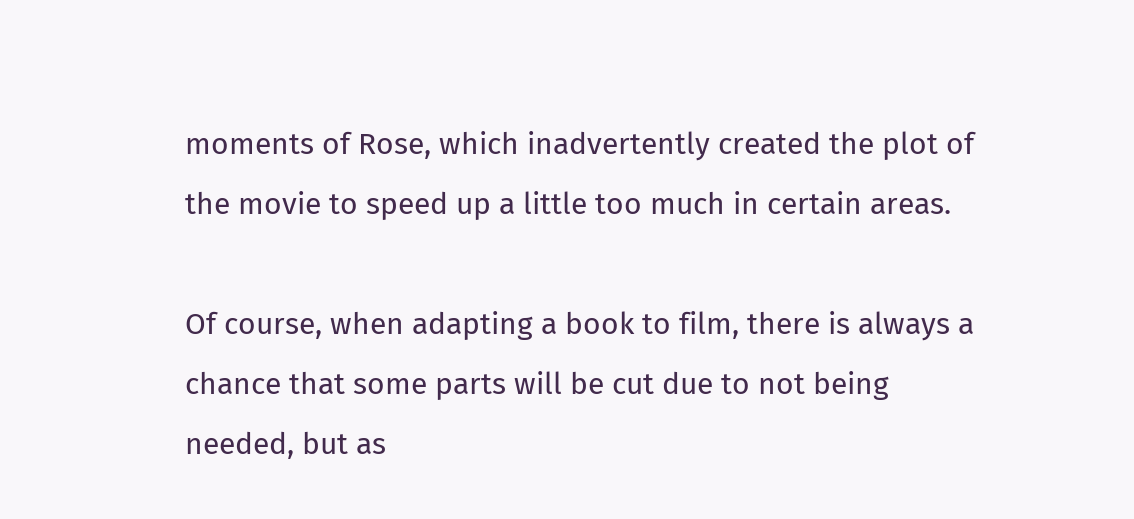moments of Rose, which inadvertently created the plot of the movie to speed up a little too much in certain areas.

Of course, when adapting a book to film, there is always a chance that some parts will be cut due to not being needed, but as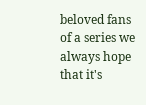beloved fans of a series we always hope that it's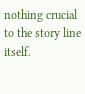nothing crucial to the story line itself.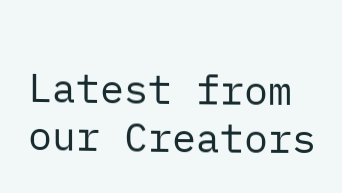Latest from our Creators